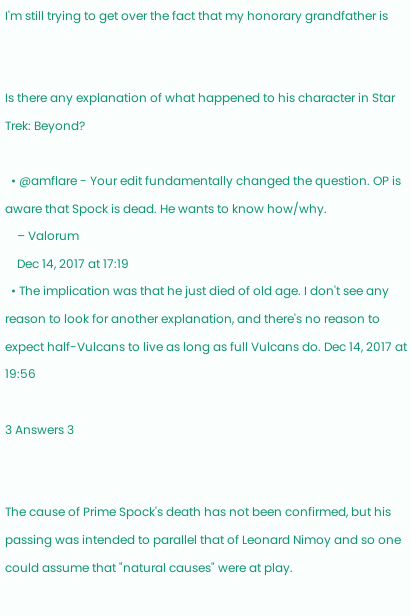I'm still trying to get over the fact that my honorary grandfather is


Is there any explanation of what happened to his character in Star Trek: Beyond?

  • @amflare - Your edit fundamentally changed the question. OP is aware that Spock is dead. He wants to know how/why.
    – Valorum
    Dec 14, 2017 at 17:19
  • The implication was that he just died of old age. I don't see any reason to look for another explanation, and there's no reason to expect half-Vulcans to live as long as full Vulcans do. Dec 14, 2017 at 19:56

3 Answers 3


The cause of Prime Spock's death has not been confirmed, but his passing was intended to parallel that of Leonard Nimoy and so one could assume that "natural causes" were at play.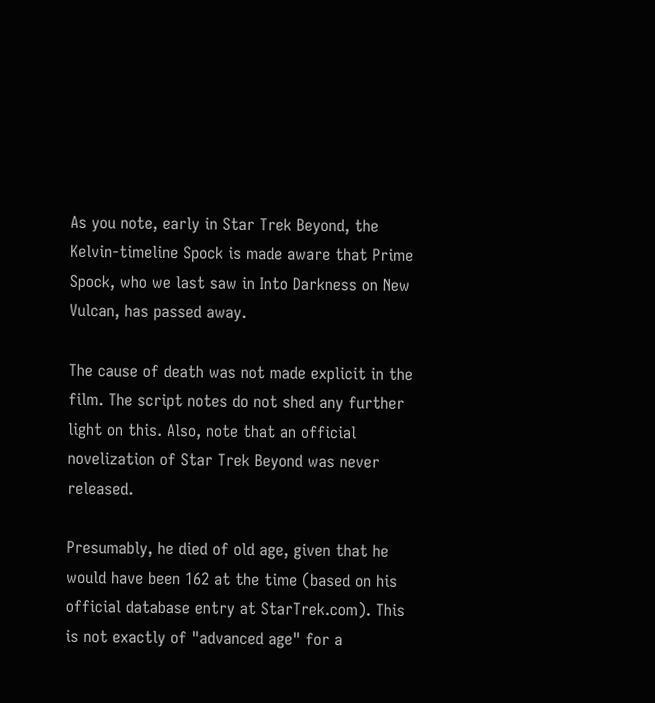As you note, early in Star Trek Beyond, the Kelvin-timeline Spock is made aware that Prime Spock, who we last saw in Into Darkness on New Vulcan, has passed away.

The cause of death was not made explicit in the film. The script notes do not shed any further light on this. Also, note that an official novelization of Star Trek Beyond was never released.

Presumably, he died of old age, given that he would have been 162 at the time (based on his official database entry at StarTrek.com). This is not exactly of "advanced age" for a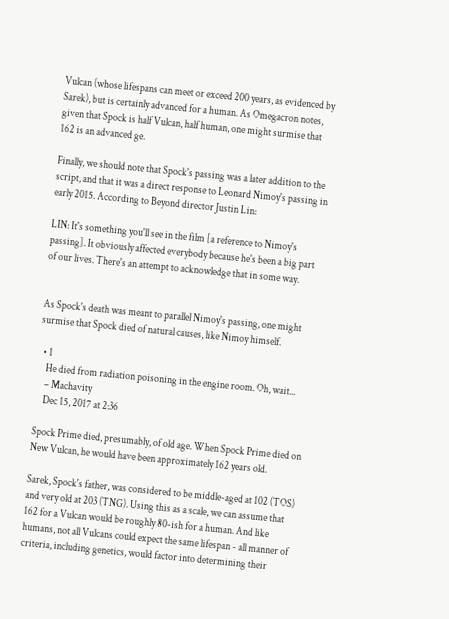Vulcan (whose lifespans can meet or exceed 200 years, as evidenced by Sarek), but is certainly advanced for a human. As Omegacron notes, given that Spock is half Vulcan, half human, one might surmise that 162 is an advanced ge.

Finally, we should note that Spock's passing was a later addition to the script, and that it was a direct response to Leonard Nimoy's passing in early 2015. According to Beyond director Justin Lin:

LIN: It's something you'll see in the film [a reference to Nimoy's passing]. It obviously affected everybody because he's been a big part of our lives. There's an attempt to acknowledge that in some way.


As Spock's death was meant to parallel Nimoy's passing, one might surmise that Spock died of natural causes, like Nimoy himself.

  • 1
    He died from radiation poisoning in the engine room. Oh, wait...
    – Machavity
    Dec 15, 2017 at 2:36

Spock Prime died, presumably, of old age. When Spock Prime died on New Vulcan, he would have been approximately 162 years old.

Sarek, Spock's father, was considered to be middle-aged at 102 (TOS) and very old at 203 (TNG). Using this as a scale, we can assume that 162 for a Vulcan would be roughly 80-ish for a human. And like humans, not all Vulcans could expect the same lifespan - all manner of criteria, including genetics, would factor into determining their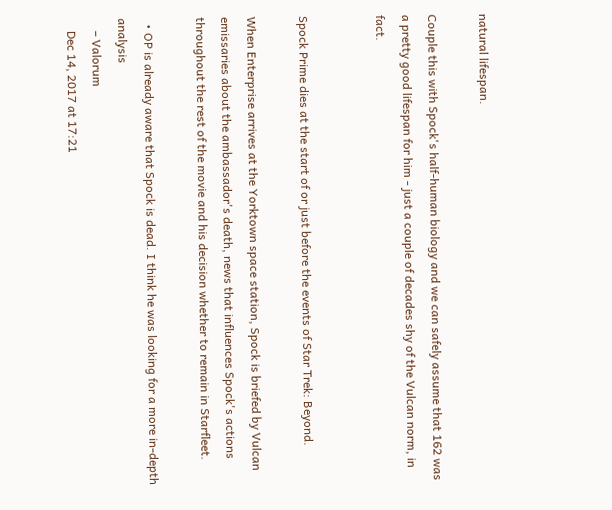natural lifespan.

Couple this with Spock's half-human biology and we can safely assume that 162 was a pretty good lifespan for him - just a couple of decades shy of the Vulcan norm, in fact.


Spock Prime dies at the start of or just before the events of Star Trek: Beyond.

When Enterprise arrives at the Yorktown space station, Spock is briefed by Vulcan emissaries about the ambassador's death, news that influences Spock's actions throughout the rest of the movie and his decision whether to remain in Starfleet.

  • OP is already aware that Spock is dead. I think he was looking for a more in-depth analysis
    – Valorum
    Dec 14, 2017 at 17:21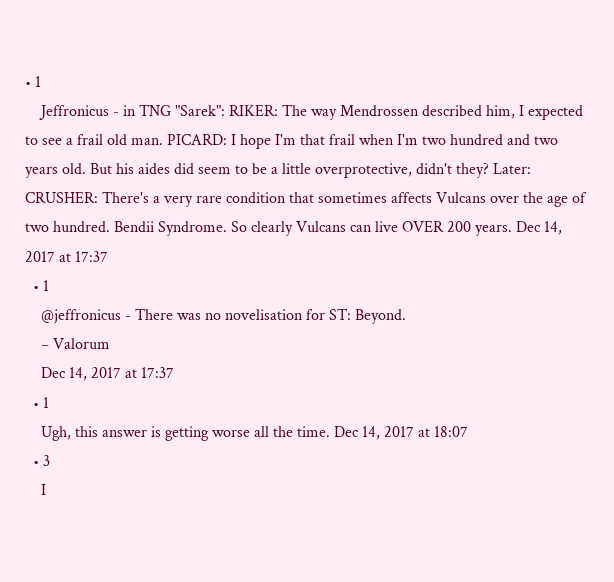• 1
    Jeffronicus - in TNG "Sarek": RIKER: The way Mendrossen described him, I expected to see a frail old man. PICARD: I hope I'm that frail when I'm two hundred and two years old. But his aides did seem to be a little overprotective, didn't they? Later: CRUSHER: There's a very rare condition that sometimes affects Vulcans over the age of two hundred. Bendii Syndrome. So clearly Vulcans can live OVER 200 years. Dec 14, 2017 at 17:37
  • 1
    @jeffronicus - There was no novelisation for ST: Beyond.
    – Valorum
    Dec 14, 2017 at 17:37
  • 1
    Ugh, this answer is getting worse all the time. Dec 14, 2017 at 18:07
  • 3
    I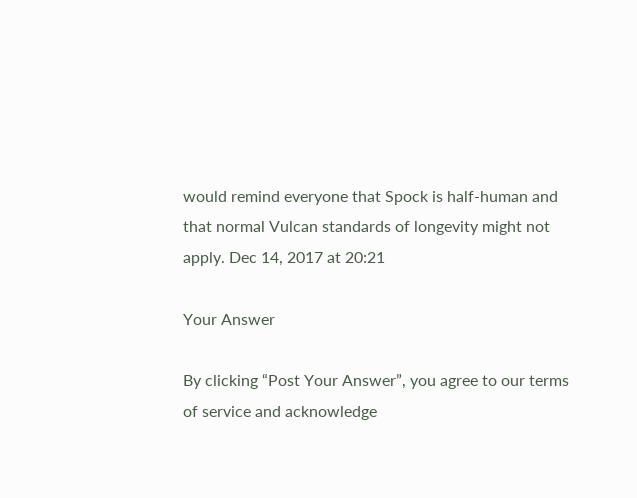would remind everyone that Spock is half-human and that normal Vulcan standards of longevity might not apply. Dec 14, 2017 at 20:21

Your Answer

By clicking “Post Your Answer”, you agree to our terms of service and acknowledge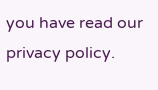you have read our privacy policy.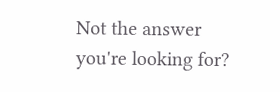Not the answer you're looking for?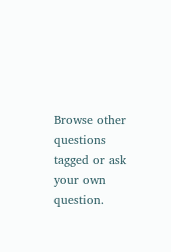Browse other questions tagged or ask your own question.